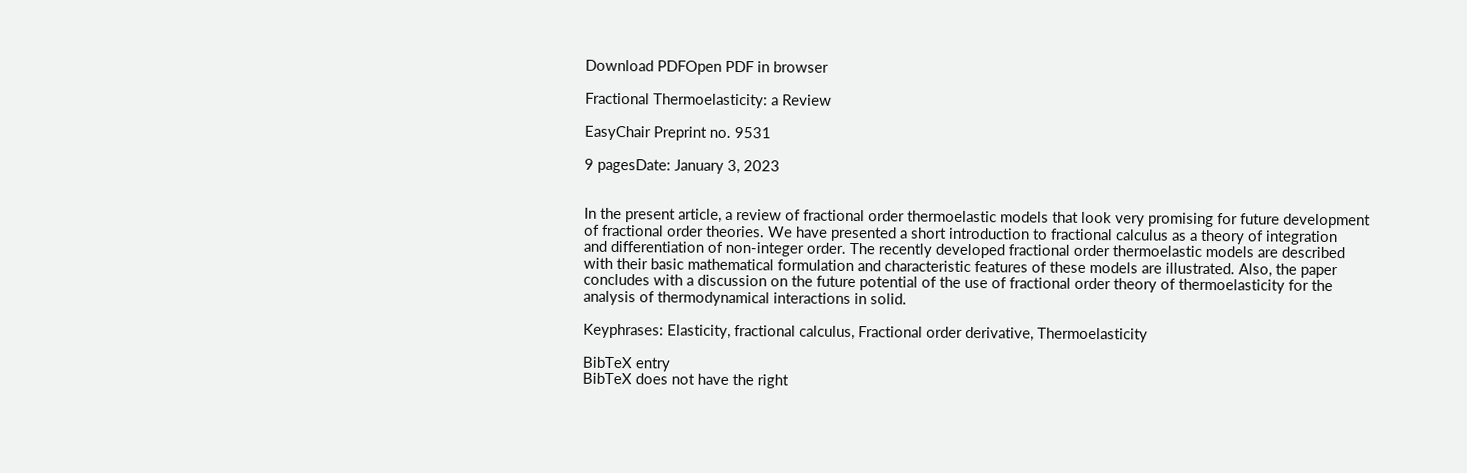Download PDFOpen PDF in browser

Fractional Thermoelasticity: a Review

EasyChair Preprint no. 9531

9 pagesDate: January 3, 2023


In the present article, a review of fractional order thermoelastic models that look very promising for future development
of fractional order theories. We have presented a short introduction to fractional calculus as a theory of integration
and differentiation of non-integer order. The recently developed fractional order thermoelastic models are described
with their basic mathematical formulation and characteristic features of these models are illustrated. Also, the paper
concludes with a discussion on the future potential of the use of fractional order theory of thermoelasticity for the
analysis of thermodynamical interactions in solid.

Keyphrases: Elasticity, fractional calculus, Fractional order derivative, Thermoelasticity

BibTeX entry
BibTeX does not have the right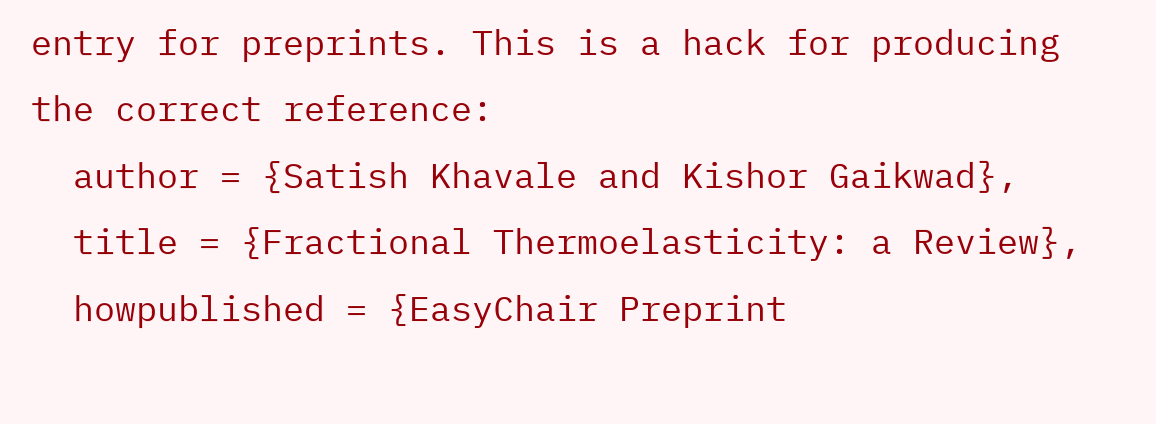entry for preprints. This is a hack for producing the correct reference:
  author = {Satish Khavale and Kishor Gaikwad},
  title = {Fractional Thermoelasticity: a Review},
  howpublished = {EasyChair Preprint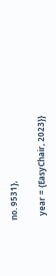no. 9531},

  year = {EasyChair, 2023}}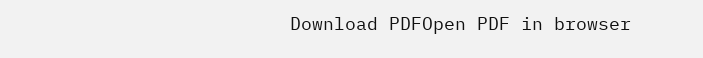Download PDFOpen PDF in browser